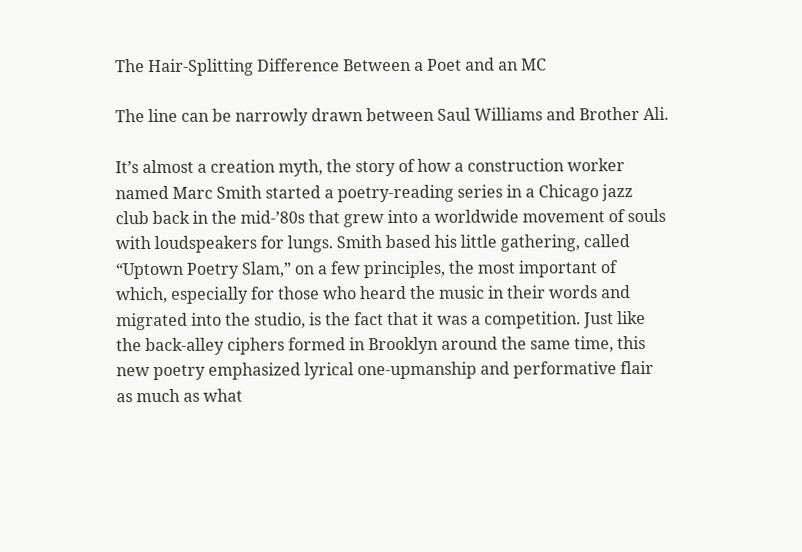The Hair-Splitting Difference Between a Poet and an MC

The line can be narrowly drawn between Saul Williams and Brother Ali.

It’s almost a creation myth, the story of how a construction worker named Marc Smith started a poetry-reading series in a Chicago jazz club back in the mid-’80s that grew into a worldwide movement of souls with loudspeakers for lungs. Smith based his little gathering, called “Uptown Poetry Slam,” on a few principles, the most important of which, especially for those who heard the music in their words and migrated into the studio, is the fact that it was a competition. Just like the back-alley ciphers formed in Brooklyn around the same time, this new poetry emphasized lyrical one-upmanship and performative flair as much as what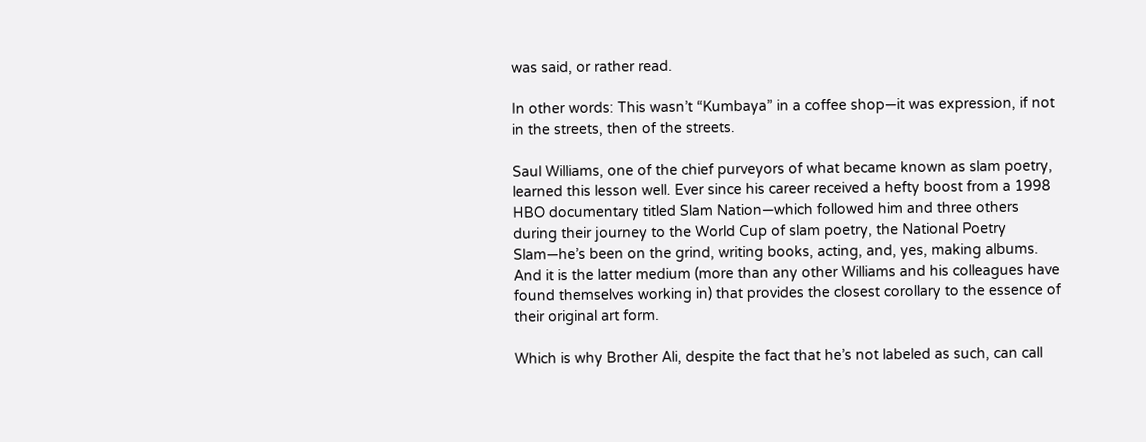was said, or rather read.

In other words: This wasn’t “Kumbaya” in a coffee shop—it was expression, if not in the streets, then of the streets.

Saul Williams, one of the chief purveyors of what became known as slam poetry, learned this lesson well. Ever since his career received a hefty boost from a 1998 HBO documentary titled Slam Nation—which followed him and three others during their journey to the World Cup of slam poetry, the National Poetry Slam—he’s been on the grind, writing books, acting, and, yes, making albums. And it is the latter medium (more than any other Williams and his colleagues have found themselves working in) that provides the closest corollary to the essence of their original art form.

Which is why Brother Ali, despite the fact that he’s not labeled as such, can call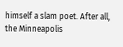himself a slam poet. After all, the Minneapolis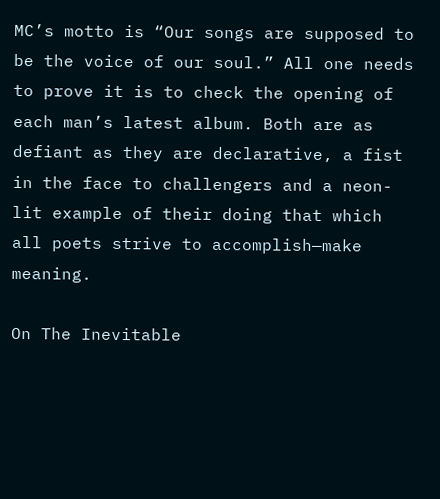MC’s motto is “Our songs are supposed to be the voice of our soul.” All one needs to prove it is to check the opening of each man’s latest album. Both are as defiant as they are declarative, a fist in the face to challengers and a neon-lit example of their doing that which all poets strive to accomplish—make meaning.

On The Inevitable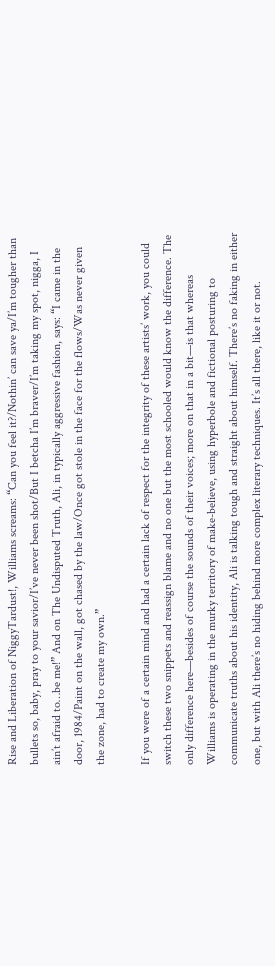Rise and Liberation of NiggyTardust!, Williams screams: “Can you feel it?/Nothin’ can save ya/I’m tougher than bullets so, baby, pray to your savior/I’ve never been shot/But I betcha I’m braver/I’m taking my spot, nigga, I ain’t afraid to…be me!” And on The Undisputed Truth, Ali, in typically aggressive fashion, says: “I came in the door, 1984/Paint on the wall, got chased by the law/Once got stole in the face for the flows/Was never given the zone, had to create my own.”

If you were of a certain mind and had a certain lack of respect for the integrity of these artists’ work, you could switch these two snippets and reassign blame and no one but the most schooled would know the difference. The only difference here—besides of course the sounds of their voices; more on that in a bit—is that whereas Williams is operating in the murky territory of make-believe, using hyperbole and fictional posturing to communicate truths about his identity, Ali is talking tough and straight about himself. There’s no faking in either one, but with Ali there’s no hiding behind more complex literary techniques. It’s all there, like it or not.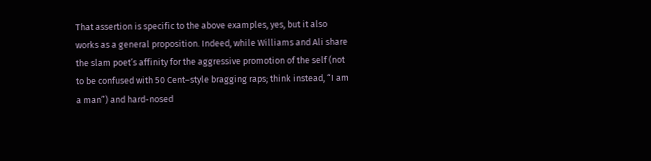That assertion is specific to the above examples, yes, but it also works as a general proposition. Indeed, while Williams and Ali share the slam poet’s affinity for the aggressive promotion of the self (not to be confused with 50 Cent–style bragging raps; think instead, “I am a man”) and hard-nosed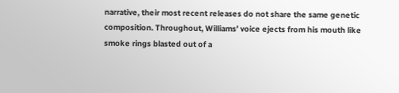narrative, their most recent releases do not share the same genetic composition. Throughout, Williams’ voice ejects from his mouth like smoke rings blasted out of a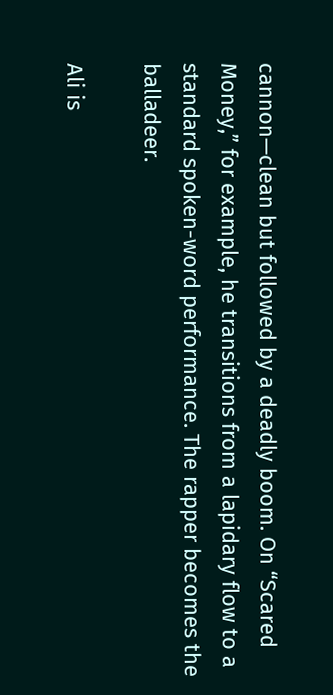cannon—clean but followed by a deadly boom. On “Scared Money,” for example, he transitions from a lapidary flow to a standard spoken-word performance. The rapper becomes the balladeer.

Ali is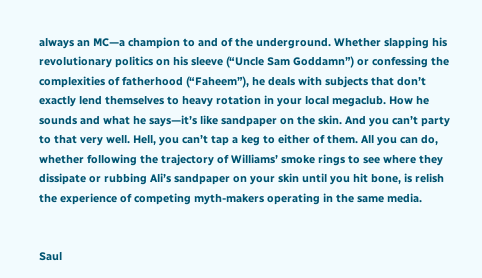always an MC—a champion to and of the underground. Whether slapping his revolutionary politics on his sleeve (“Uncle Sam Goddamn”) or confessing the complexities of fatherhood (“Faheem”), he deals with subjects that don’t exactly lend themselves to heavy rotation in your local megaclub. How he sounds and what he says—it’s like sandpaper on the skin. And you can’t party to that very well. Hell, you can’t tap a keg to either of them. All you can do, whether following the trajectory of Williams’ smoke rings to see where they dissipate or rubbing Ali’s sandpaper on your skin until you hit bone, is relish the experience of competing myth-makers operating in the same media.


Saul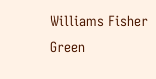Williams Fisher Green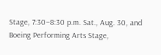Stage, 7:30–8:30 p.m. Sat., Aug. 30, and Boeing Performing Arts Stage,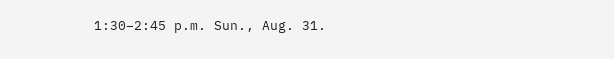1:30–2:45 p.m. Sun., Aug. 31.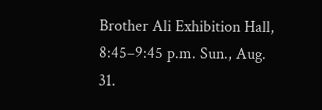Brother Ali Exhibition Hall, 8:45–9:45 p.m. Sun., Aug. 31.